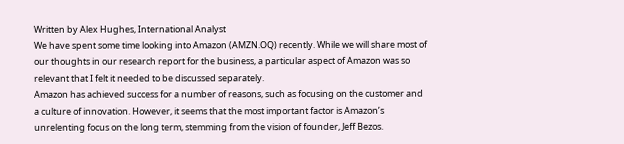Written by Alex Hughes, International Analyst
We have spent some time looking into Amazon (AMZN.OQ) recently. While we will share most of our thoughts in our research report for the business, a particular aspect of Amazon was so relevant that I felt it needed to be discussed separately.
Amazon has achieved success for a number of reasons, such as focusing on the customer and a culture of innovation. However, it seems that the most important factor is Amazon’s unrelenting focus on the long term, stemming from the vision of founder, Jeff Bezos.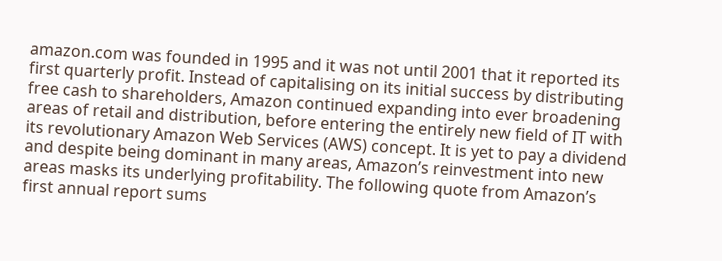amazon.com was founded in 1995 and it was not until 2001 that it reported its first quarterly profit. Instead of capitalising on its initial success by distributing free cash to shareholders, Amazon continued expanding into ever broadening areas of retail and distribution, before entering the entirely new field of IT with its revolutionary Amazon Web Services (AWS) concept. It is yet to pay a dividend and despite being dominant in many areas, Amazon’s reinvestment into new areas masks its underlying profitability. The following quote from Amazon’s first annual report sums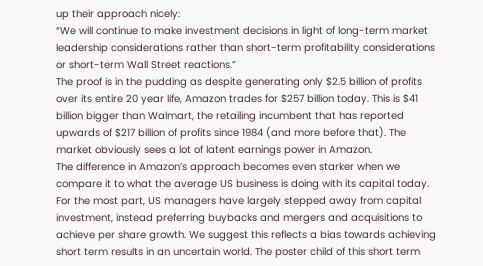up their approach nicely:
“We will continue to make investment decisions in light of long-term market leadership considerations rather than short-term profitability considerations or short-term Wall Street reactions.”
The proof is in the pudding as despite generating only $2.5 billion of profits over its entire 20 year life, Amazon trades for $257 billion today. This is $41 billion bigger than Walmart, the retailing incumbent that has reported upwards of $217 billion of profits since 1984 (and more before that). The market obviously sees a lot of latent earnings power in Amazon.
The difference in Amazon’s approach becomes even starker when we compare it to what the average US business is doing with its capital today. For the most part, US managers have largely stepped away from capital investment, instead preferring buybacks and mergers and acquisitions to achieve per share growth. We suggest this reflects a bias towards achieving short term results in an uncertain world. The poster child of this short term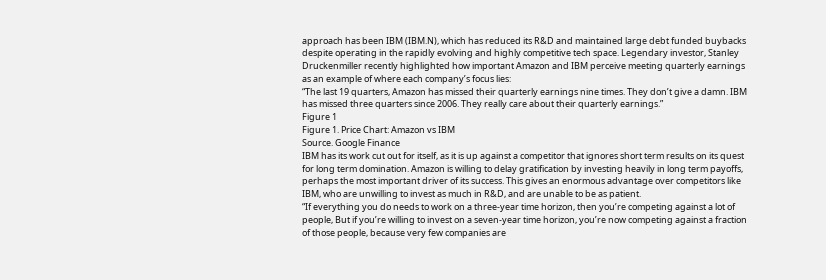approach has been IBM (IBM.N), which has reduced its R&D and maintained large debt funded buybacks despite operating in the rapidly evolving and highly competitive tech space. Legendary investor, Stanley Druckenmiller recently highlighted how important Amazon and IBM perceive meeting quarterly earnings as an example of where each company’s focus lies:
“The last 19 quarters, Amazon has missed their quarterly earnings nine times. They don’t give a damn. IBM has missed three quarters since 2006. They really care about their quarterly earnings.”
Figure 1
Figure 1. Price Chart: Amazon vs IBM
Source. Google Finance
IBM has its work cut out for itself, as it is up against a competitor that ignores short term results on its quest for long term domination. Amazon is willing to delay gratification by investing heavily in long term payoffs, perhaps the most important driver of its success. This gives an enormous advantage over competitors like IBM, who are unwilling to invest as much in R&D, and are unable to be as patient.
“If everything you do needs to work on a three-year time horizon, then you’re competing against a lot of people, But if you’re willing to invest on a seven-year time horizon, you’re now competing against a fraction of those people, because very few companies are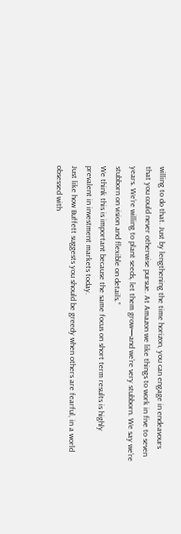willing to do that. Just by lengthening the time horizon, you can engage in endeavours that you could never otherwise pursue. At Amazon we like things to work in five to seven years. We’re willing to plant seeds, let them grow—and we’re very stubborn. We say we’re stubborn on vision and flexible on details.”
We think this is important because the same focus on short term results is highly prevalent in investment markets today.
Just like how Buffett suggests you should be greedy when others are fearful, in a world obsessed with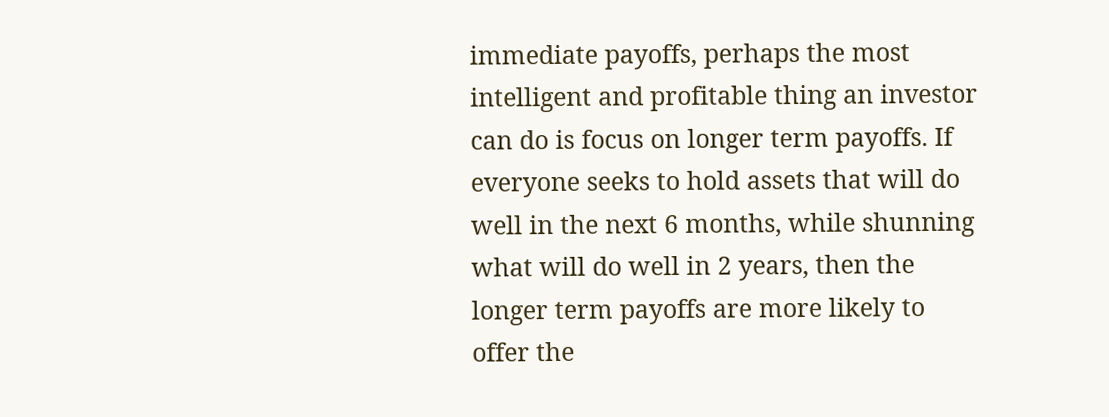immediate payoffs, perhaps the most intelligent and profitable thing an investor can do is focus on longer term payoffs. If everyone seeks to hold assets that will do well in the next 6 months, while shunning what will do well in 2 years, then the longer term payoffs are more likely to offer the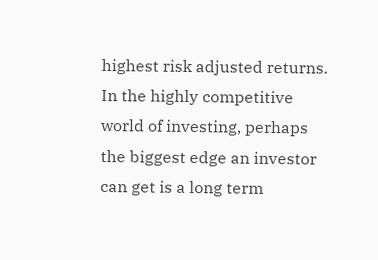highest risk adjusted returns.
In the highly competitive world of investing, perhaps the biggest edge an investor can get is a long term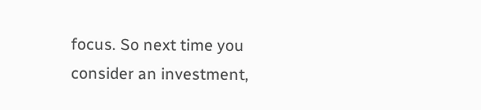focus. So next time you consider an investment,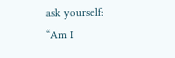ask yourself:
“Am I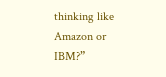thinking like Amazon or IBM?”